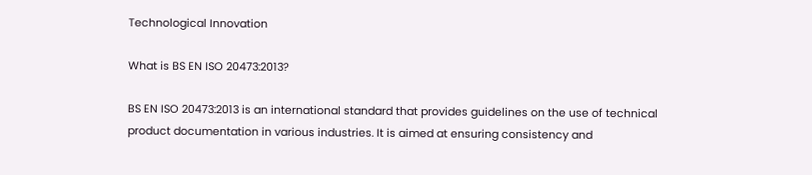Technological Innovation

What is BS EN ISO 20473:2013?

BS EN ISO 20473:2013 is an international standard that provides guidelines on the use of technical product documentation in various industries. It is aimed at ensuring consistency and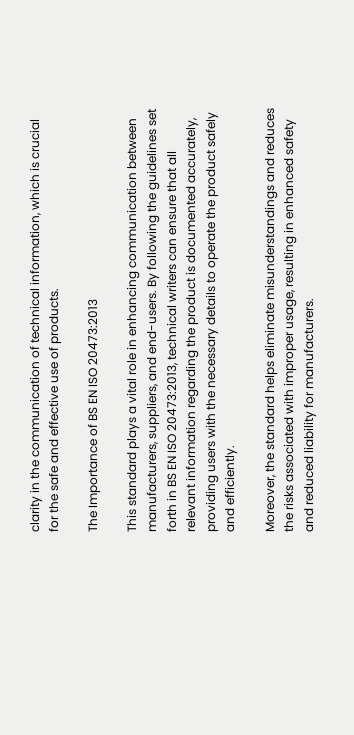clarity in the communication of technical information, which is crucial for the safe and effective use of products.

The Importance of BS EN ISO 20473:2013

This standard plays a vital role in enhancing communication between manufacturers, suppliers, and end-users. By following the guidelines set forth in BS EN ISO 20473:2013, technical writers can ensure that all relevant information regarding the product is documented accurately, providing users with the necessary details to operate the product safely and efficiently.

Moreover, the standard helps eliminate misunderstandings and reduces the risks associated with improper usage, resulting in enhanced safety and reduced liability for manufacturers.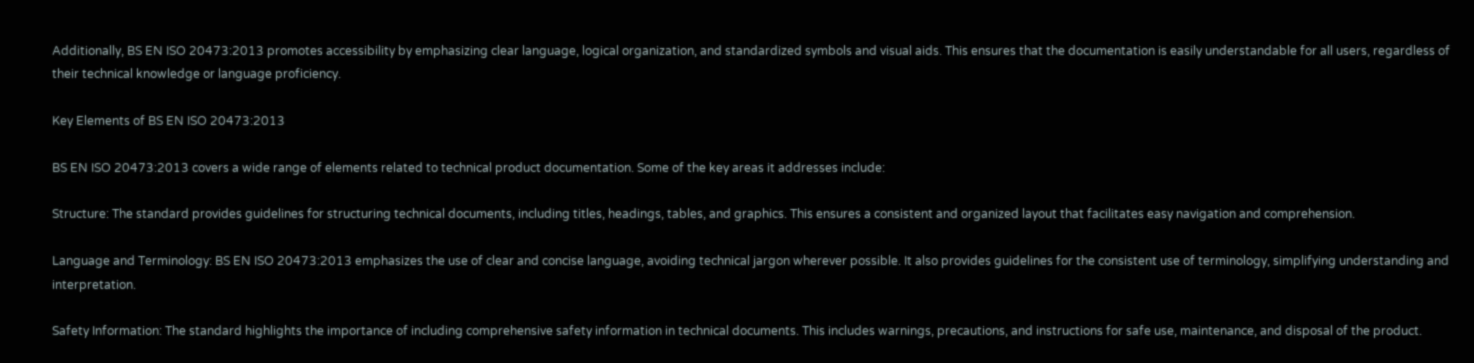Additionally, BS EN ISO 20473:2013 promotes accessibility by emphasizing clear language, logical organization, and standardized symbols and visual aids. This ensures that the documentation is easily understandable for all users, regardless of their technical knowledge or language proficiency.

Key Elements of BS EN ISO 20473:2013

BS EN ISO 20473:2013 covers a wide range of elements related to technical product documentation. Some of the key areas it addresses include:

Structure: The standard provides guidelines for structuring technical documents, including titles, headings, tables, and graphics. This ensures a consistent and organized layout that facilitates easy navigation and comprehension.

Language and Terminology: BS EN ISO 20473:2013 emphasizes the use of clear and concise language, avoiding technical jargon wherever possible. It also provides guidelines for the consistent use of terminology, simplifying understanding and interpretation.

Safety Information: The standard highlights the importance of including comprehensive safety information in technical documents. This includes warnings, precautions, and instructions for safe use, maintenance, and disposal of the product.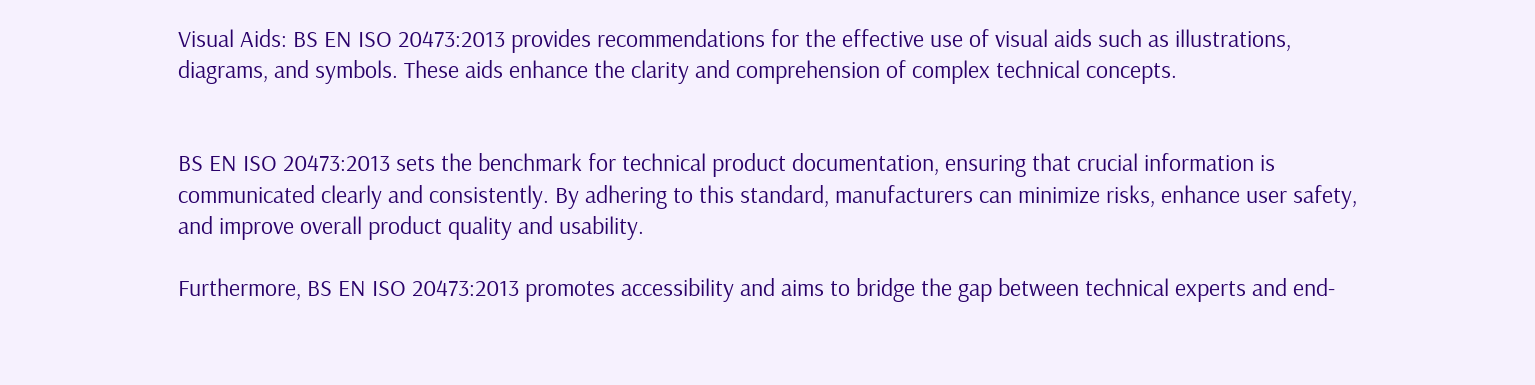Visual Aids: BS EN ISO 20473:2013 provides recommendations for the effective use of visual aids such as illustrations, diagrams, and symbols. These aids enhance the clarity and comprehension of complex technical concepts.


BS EN ISO 20473:2013 sets the benchmark for technical product documentation, ensuring that crucial information is communicated clearly and consistently. By adhering to this standard, manufacturers can minimize risks, enhance user safety, and improve overall product quality and usability.

Furthermore, BS EN ISO 20473:2013 promotes accessibility and aims to bridge the gap between technical experts and end-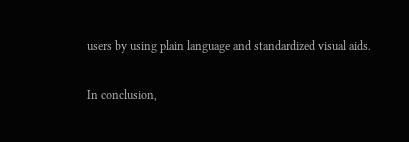users by using plain language and standardized visual aids.

In conclusion,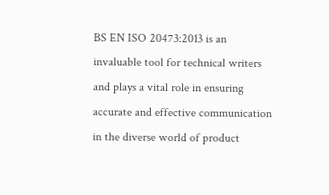BS EN ISO 20473:2013 is an invaluable tool for technical writers and plays a vital role in ensuring accurate and effective communication in the diverse world of product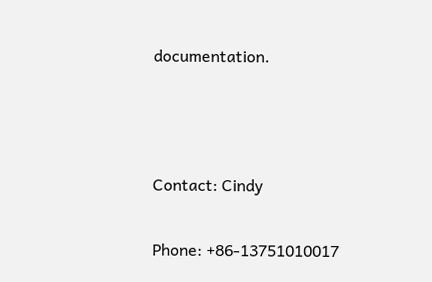documentation.



Contact: Cindy

Phone: +86-13751010017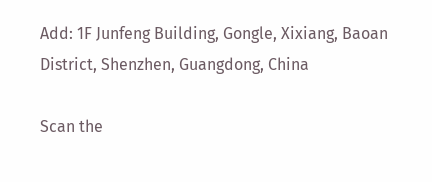Add: 1F Junfeng Building, Gongle, Xixiang, Baoan District, Shenzhen, Guangdong, China

Scan the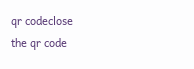qr codeclose
the qr code